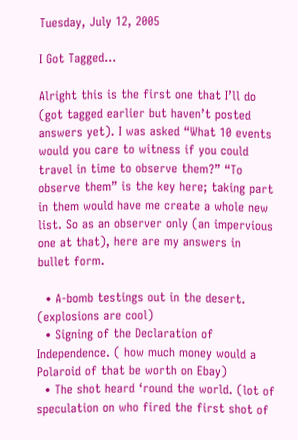Tuesday, July 12, 2005

I Got Tagged…

Alright this is the first one that I’ll do (got tagged earlier but haven’t posted answers yet). I was asked “What 10 events would you care to witness if you could travel in time to observe them?” “To observe them” is the key here; taking part in them would have me create a whole new list. So as an observer only (an impervious one at that), here are my answers in bullet form.

  • A-bomb testings out in the desert. (explosions are cool)
  • Signing of the Declaration of Independence. ( how much money would a Polaroid of that be worth on Ebay)
  • The shot heard ‘round the world. (lot of speculation on who fired the first shot of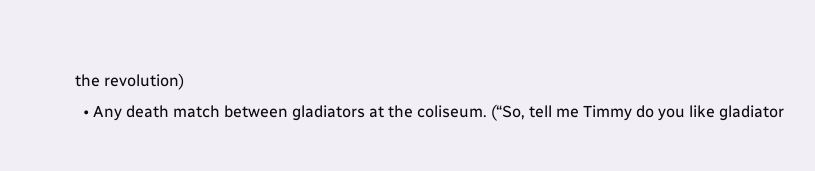the revolution)
  • Any death match between gladiators at the coliseum. (“So, tell me Timmy do you like gladiator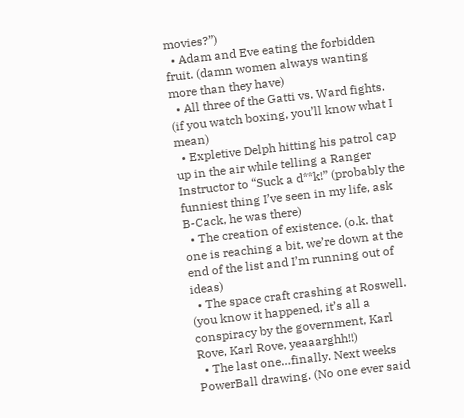movies?”)
  • Adam and Eve eating the forbidden fruit. (damn women always wanting more than they have)
  • All three of the Gatti vs. Ward fights. (if you watch boxing, you’ll know what I mean)
  • Expletive Delph hitting his patrol cap up in the air while telling a Ranger Instructor to “Suck a d**k!” (probably the funniest thing I’ve seen in my life, ask B-Cack, he was there)
  • The creation of existence. (o.k. that one is reaching a bit, we’re down at the end of the list and I’m running out of ideas)
  • The space craft crashing at Roswell. (you know it happened, it’s all a conspiracy by the government, Karl Rove, Karl Rove, yeaaarghh!!)
  • The last one…finally. Next weeks PowerBall drawing. (No one ever said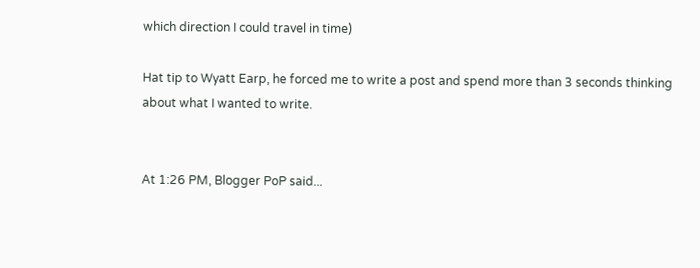which direction I could travel in time)

Hat tip to Wyatt Earp, he forced me to write a post and spend more than 3 seconds thinking about what I wanted to write.


At 1:26 PM, Blogger PoP said...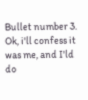Bullet number 3. Ok, i'll confess it was me, and I'ld do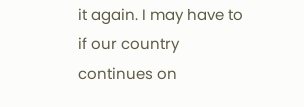it again. I may have to if our country continues on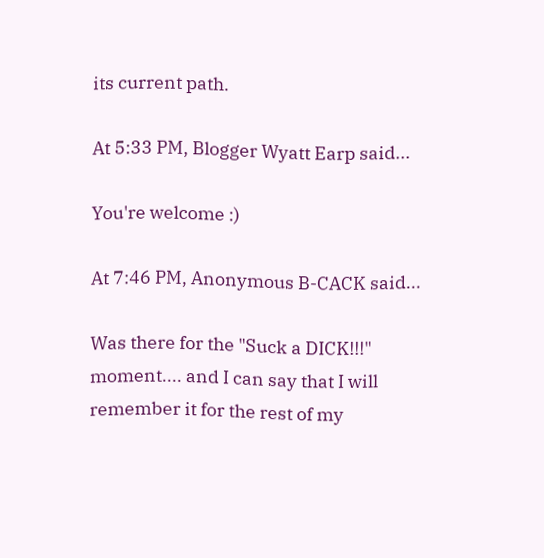its current path.

At 5:33 PM, Blogger Wyatt Earp said...

You're welcome :)

At 7:46 PM, Anonymous B-CACK said...

Was there for the "Suck a DICK!!!" moment.... and I can say that I will remember it for the rest of my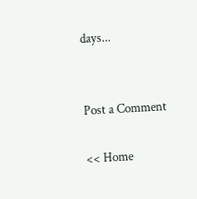days...


Post a Comment

<< Home